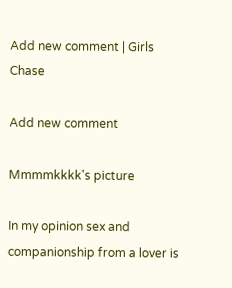Add new comment | Girls Chase

Add new comment

Mmmmkkkk's picture

In my opinion sex and companionship from a lover is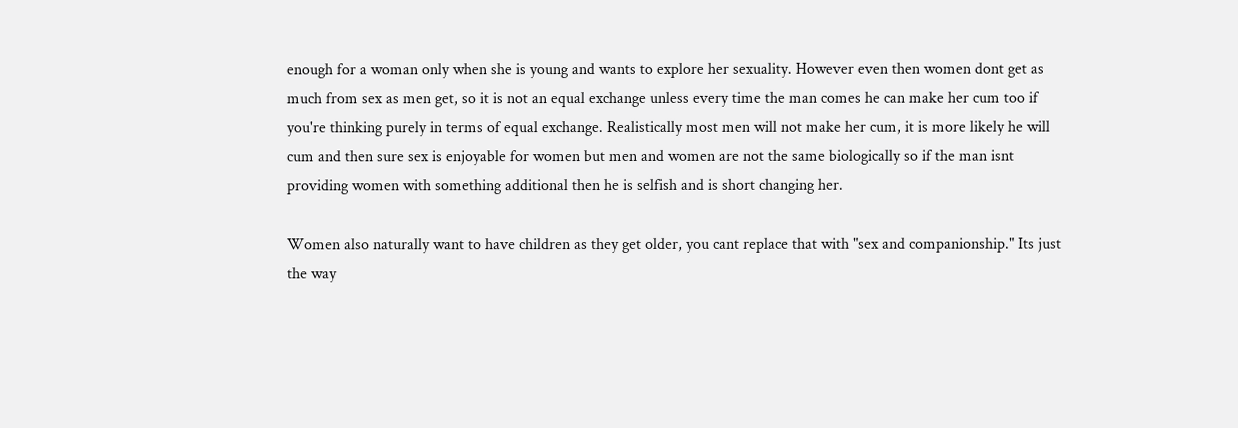enough for a woman only when she is young and wants to explore her sexuality. However even then women dont get as much from sex as men get, so it is not an equal exchange unless every time the man comes he can make her cum too if you're thinking purely in terms of equal exchange. Realistically most men will not make her cum, it is more likely he will cum and then sure sex is enjoyable for women but men and women are not the same biologically so if the man isnt providing women with something additional then he is selfish and is short changing her.

Women also naturally want to have children as they get older, you cant replace that with "sex and companionship." Its just the way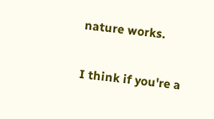nature works.

I think if you're a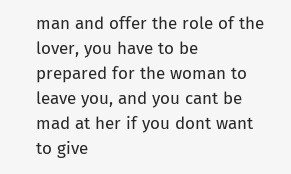man and offer the role of the lover, you have to be prepared for the woman to leave you, and you cant be mad at her if you dont want to give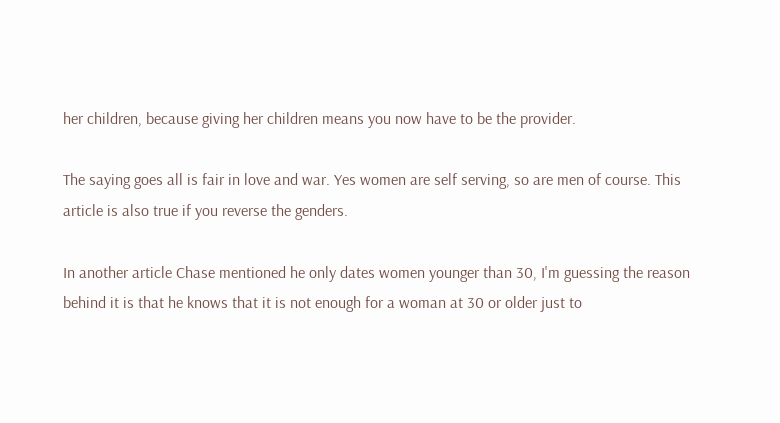her children, because giving her children means you now have to be the provider.

The saying goes all is fair in love and war. Yes women are self serving, so are men of course. This article is also true if you reverse the genders.

In another article Chase mentioned he only dates women younger than 30, I'm guessing the reason behind it is that he knows that it is not enough for a woman at 30 or older just to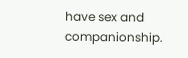have sex and companionship.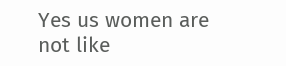Yes us women are not like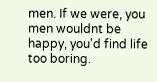men. If we were, you men wouldnt be happy, you'd find life too boring.